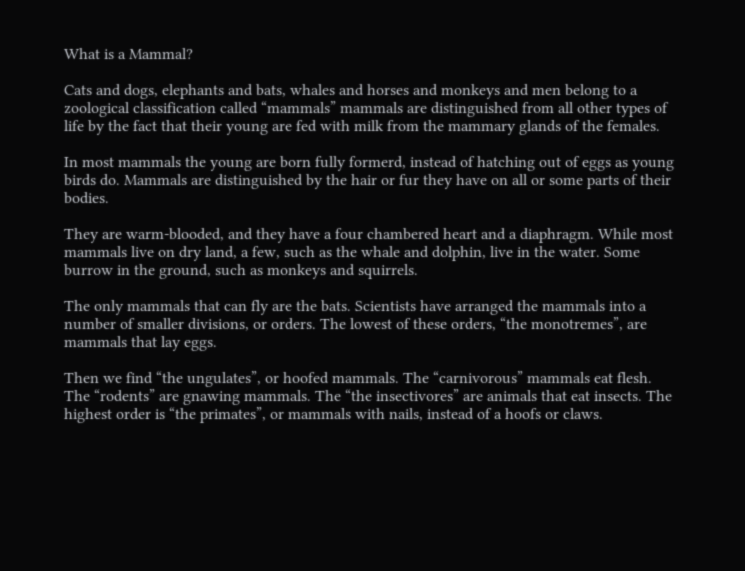What is a Mammal?

Cats and dogs, elephants and bats, whales and horses and monkeys and men belong to a zoological classification called “mammals” mammals are distinguished from all other types of life by the fact that their young are fed with milk from the mammary glands of the females.

In most mammals the young are born fully formerd, instead of hatching out of eggs as young birds do. Mammals are distinguished by the hair or fur they have on all or some parts of their bodies.

They are warm-blooded, and they have a four chambered heart and a diaphragm. While most mammals live on dry land, a few, such as the whale and dolphin, live in the water. Some burrow in the ground, such as monkeys and squirrels.

The only mammals that can fly are the bats. Scientists have arranged the mammals into a number of smaller divisions, or orders. The lowest of these orders, “the monotremes”, are mammals that lay eggs.

Then we find “the ungulates”, or hoofed mammals. The “carnivorous” mammals eat flesh. The “rodents” are gnawing mammals. The “the insectivores” are animals that eat insects. The highest order is “the primates”, or mammals with nails, instead of a hoofs or claws.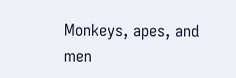Monkeys, apes, and men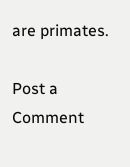are primates.

Post a Comment